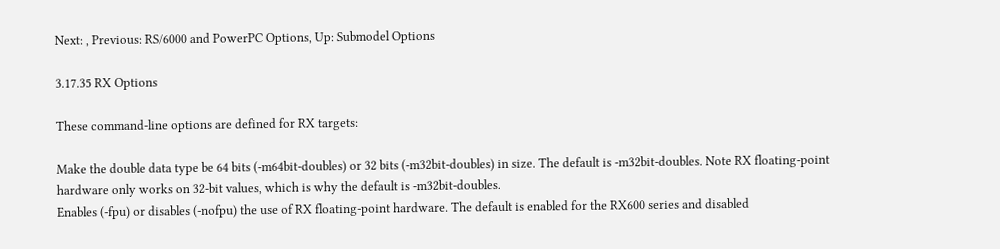Next: , Previous: RS/6000 and PowerPC Options, Up: Submodel Options

3.17.35 RX Options

These command-line options are defined for RX targets:

Make the double data type be 64 bits (-m64bit-doubles) or 32 bits (-m32bit-doubles) in size. The default is -m32bit-doubles. Note RX floating-point hardware only works on 32-bit values, which is why the default is -m32bit-doubles.
Enables (-fpu) or disables (-nofpu) the use of RX floating-point hardware. The default is enabled for the RX600 series and disabled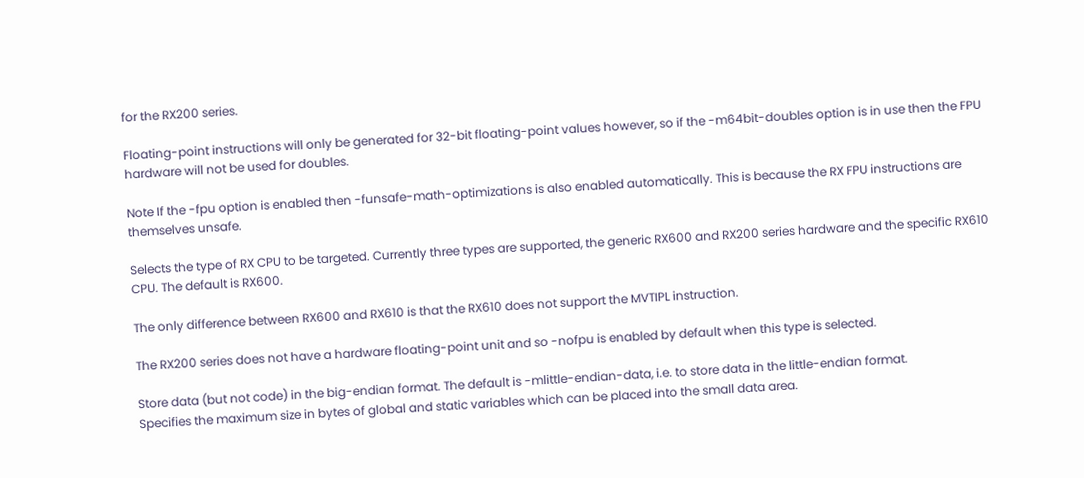for the RX200 series.

Floating-point instructions will only be generated for 32-bit floating-point values however, so if the -m64bit-doubles option is in use then the FPU hardware will not be used for doubles.

Note If the -fpu option is enabled then -funsafe-math-optimizations is also enabled automatically. This is because the RX FPU instructions are themselves unsafe.

Selects the type of RX CPU to be targeted. Currently three types are supported, the generic RX600 and RX200 series hardware and the specific RX610 CPU. The default is RX600.

The only difference between RX600 and RX610 is that the RX610 does not support the MVTIPL instruction.

The RX200 series does not have a hardware floating-point unit and so -nofpu is enabled by default when this type is selected.

Store data (but not code) in the big-endian format. The default is -mlittle-endian-data, i.e. to store data in the little-endian format.
Specifies the maximum size in bytes of global and static variables which can be placed into the small data area.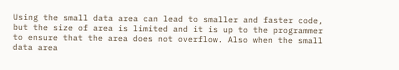Using the small data area can lead to smaller and faster code, but the size of area is limited and it is up to the programmer to ensure that the area does not overflow. Also when the small data area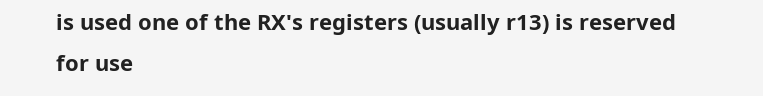is used one of the RX's registers (usually r13) is reserved for use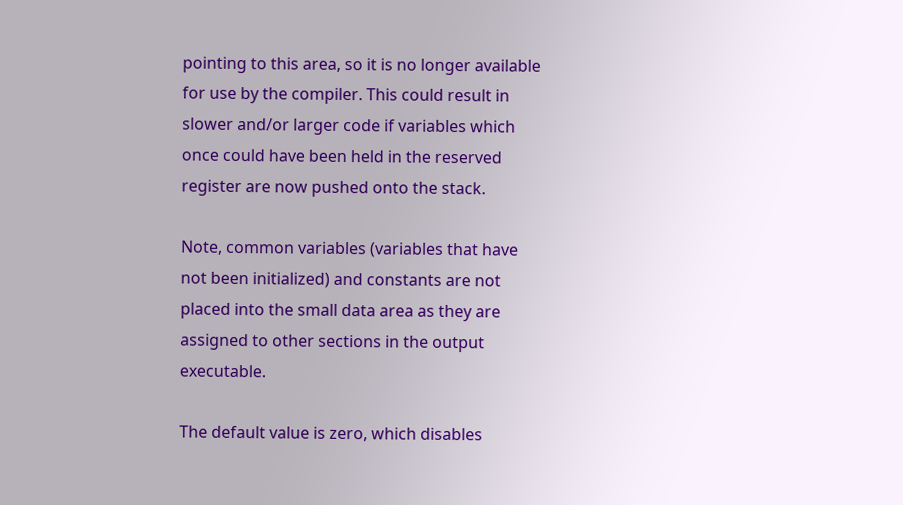pointing to this area, so it is no longer available for use by the compiler. This could result in slower and/or larger code if variables which once could have been held in the reserved register are now pushed onto the stack.

Note, common variables (variables that have not been initialized) and constants are not placed into the small data area as they are assigned to other sections in the output executable.

The default value is zero, which disables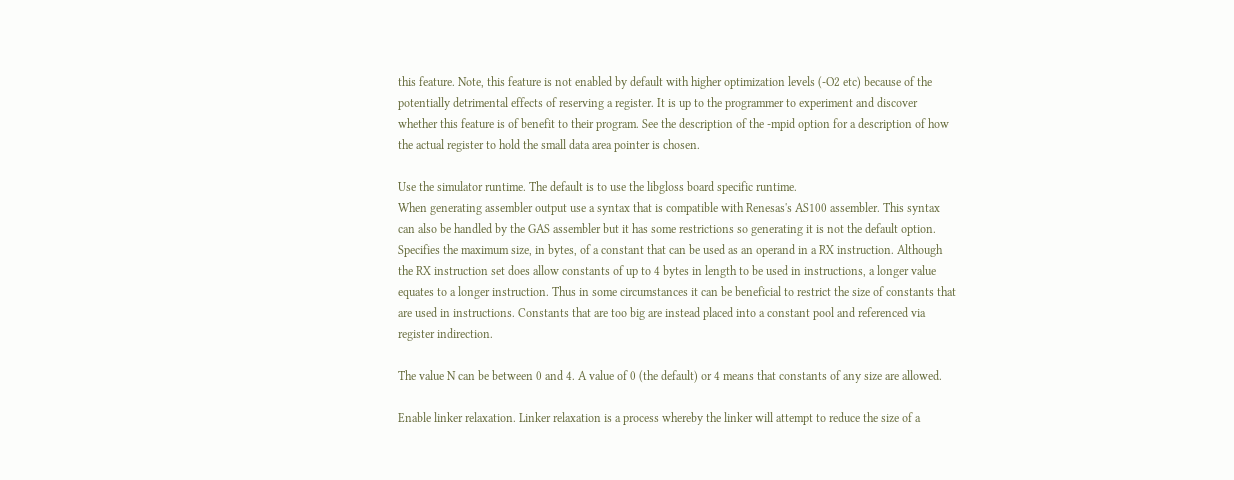this feature. Note, this feature is not enabled by default with higher optimization levels (-O2 etc) because of the potentially detrimental effects of reserving a register. It is up to the programmer to experiment and discover whether this feature is of benefit to their program. See the description of the -mpid option for a description of how the actual register to hold the small data area pointer is chosen.

Use the simulator runtime. The default is to use the libgloss board specific runtime.
When generating assembler output use a syntax that is compatible with Renesas's AS100 assembler. This syntax can also be handled by the GAS assembler but it has some restrictions so generating it is not the default option.
Specifies the maximum size, in bytes, of a constant that can be used as an operand in a RX instruction. Although the RX instruction set does allow constants of up to 4 bytes in length to be used in instructions, a longer value equates to a longer instruction. Thus in some circumstances it can be beneficial to restrict the size of constants that are used in instructions. Constants that are too big are instead placed into a constant pool and referenced via register indirection.

The value N can be between 0 and 4. A value of 0 (the default) or 4 means that constants of any size are allowed.

Enable linker relaxation. Linker relaxation is a process whereby the linker will attempt to reduce the size of a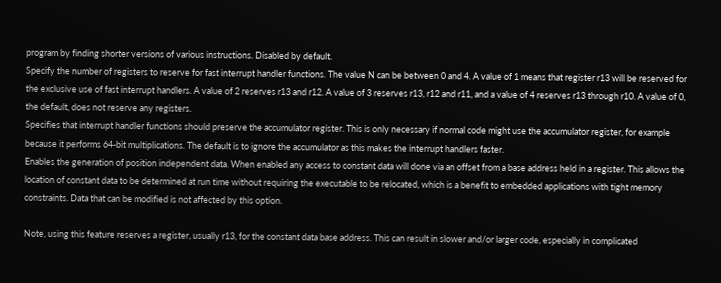program by finding shorter versions of various instructions. Disabled by default.
Specify the number of registers to reserve for fast interrupt handler functions. The value N can be between 0 and 4. A value of 1 means that register r13 will be reserved for the exclusive use of fast interrupt handlers. A value of 2 reserves r13 and r12. A value of 3 reserves r13, r12 and r11, and a value of 4 reserves r13 through r10. A value of 0, the default, does not reserve any registers.
Specifies that interrupt handler functions should preserve the accumulator register. This is only necessary if normal code might use the accumulator register, for example because it performs 64-bit multiplications. The default is to ignore the accumulator as this makes the interrupt handlers faster.
Enables the generation of position independent data. When enabled any access to constant data will done via an offset from a base address held in a register. This allows the location of constant data to be determined at run time without requiring the executable to be relocated, which is a benefit to embedded applications with tight memory constraints. Data that can be modified is not affected by this option.

Note, using this feature reserves a register, usually r13, for the constant data base address. This can result in slower and/or larger code, especially in complicated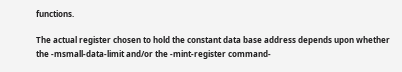functions.

The actual register chosen to hold the constant data base address depends upon whether the -msmall-data-limit and/or the -mint-register command-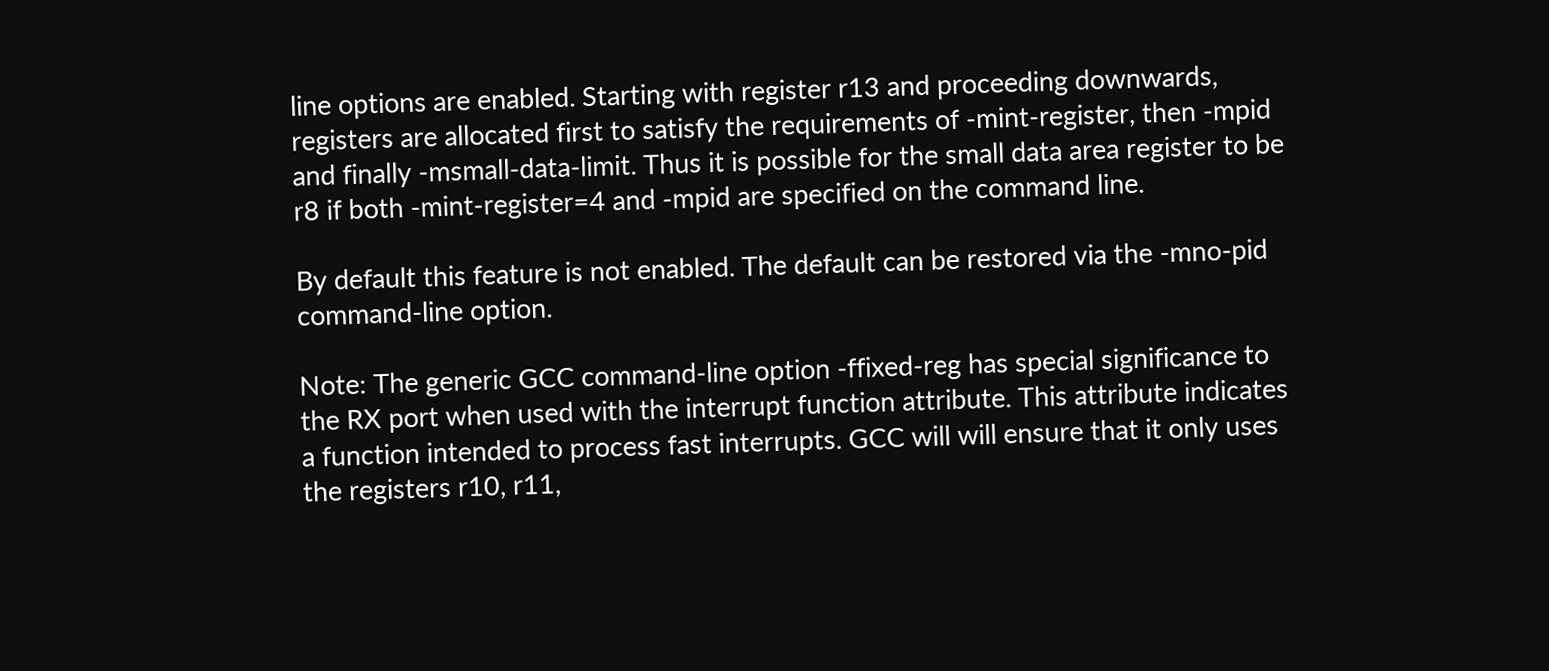line options are enabled. Starting with register r13 and proceeding downwards, registers are allocated first to satisfy the requirements of -mint-register, then -mpid and finally -msmall-data-limit. Thus it is possible for the small data area register to be r8 if both -mint-register=4 and -mpid are specified on the command line.

By default this feature is not enabled. The default can be restored via the -mno-pid command-line option.

Note: The generic GCC command-line option -ffixed-reg has special significance to the RX port when used with the interrupt function attribute. This attribute indicates a function intended to process fast interrupts. GCC will will ensure that it only uses the registers r10, r11,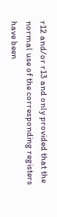r12 and/or r13 and only provided that the normal use of the corresponding registers have been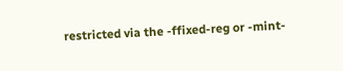restricted via the -ffixed-reg or -mint-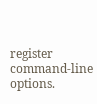register command-line options.